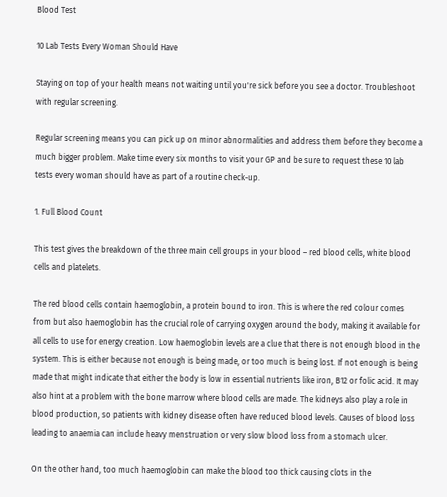Blood Test

10 Lab Tests Every Woman Should Have

Staying on top of your health means not waiting until you're sick before you see a doctor. Troubleshoot with regular screening.

Regular screening means you can pick up on minor abnormalities and address them before they become a much bigger problem. Make time every six months to visit your GP and be sure to request these 10 lab tests every woman should have as part of a routine check-up.

1. Full Blood Count

This test gives the breakdown of the three main cell groups in your blood – red blood cells, white blood cells and platelets.

The red blood cells contain haemoglobin, a protein bound to iron. This is where the red colour comes from but also haemoglobin has the crucial role of carrying oxygen around the body, making it available for all cells to use for energy creation. Low haemoglobin levels are a clue that there is not enough blood in the system. This is either because not enough is being made, or too much is being lost. If not enough is being made that might indicate that either the body is low in essential nutrients like iron, B12 or folic acid. It may also hint at a problem with the bone marrow where blood cells are made. The kidneys also play a role in blood production, so patients with kidney disease often have reduced blood levels. Causes of blood loss leading to anaemia can include heavy menstruation or very slow blood loss from a stomach ulcer.

On the other hand, too much haemoglobin can make the blood too thick causing clots in the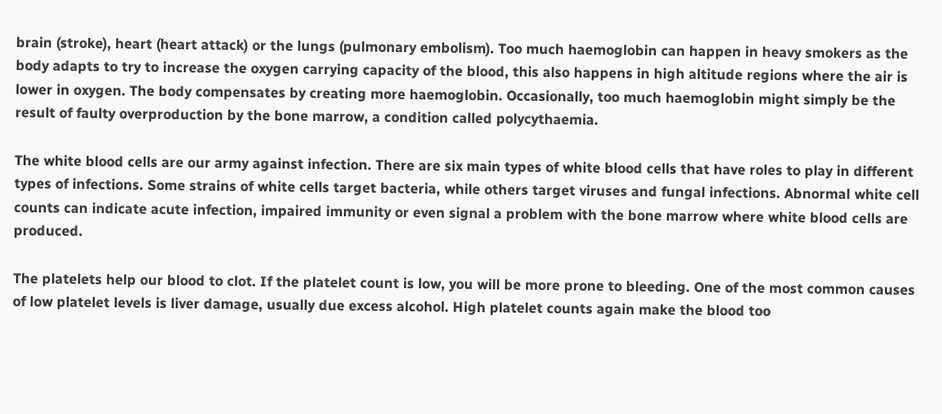brain (stroke), heart (heart attack) or the lungs (pulmonary embolism). Too much haemoglobin can happen in heavy smokers as the body adapts to try to increase the oxygen carrying capacity of the blood, this also happens in high altitude regions where the air is lower in oxygen. The body compensates by creating more haemoglobin. Occasionally, too much haemoglobin might simply be the result of faulty overproduction by the bone marrow, a condition called polycythaemia.

The white blood cells are our army against infection. There are six main types of white blood cells that have roles to play in different types of infections. Some strains of white cells target bacteria, while others target viruses and fungal infections. Abnormal white cell counts can indicate acute infection, impaired immunity or even signal a problem with the bone marrow where white blood cells are produced.

The platelets help our blood to clot. If the platelet count is low, you will be more prone to bleeding. One of the most common causes of low platelet levels is liver damage, usually due excess alcohol. High platelet counts again make the blood too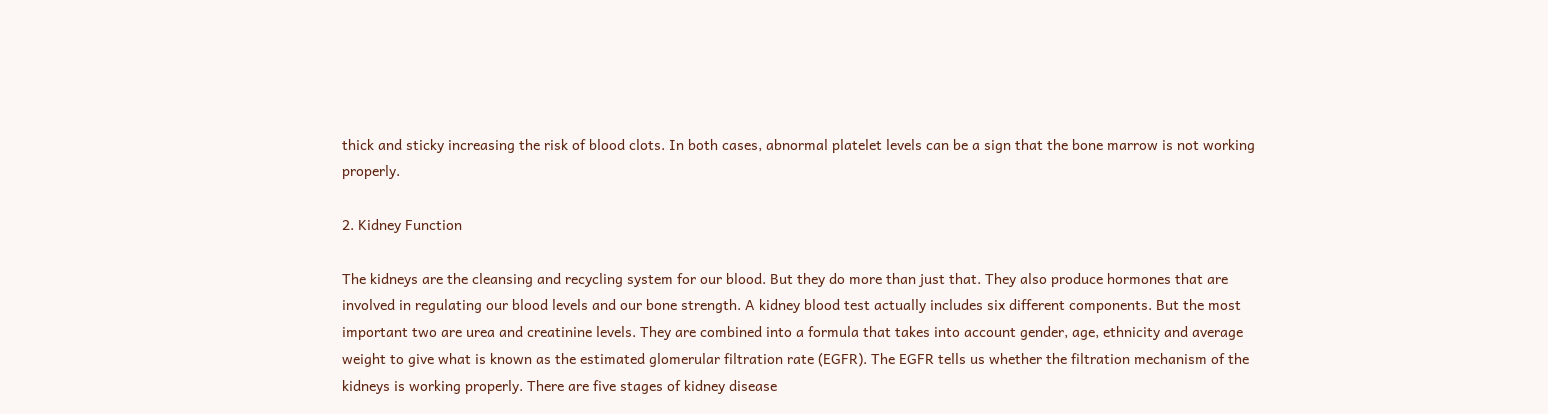thick and sticky increasing the risk of blood clots. In both cases, abnormal platelet levels can be a sign that the bone marrow is not working properly.

2. Kidney Function

The kidneys are the cleansing and recycling system for our blood. But they do more than just that. They also produce hormones that are involved in regulating our blood levels and our bone strength. A kidney blood test actually includes six different components. But the most important two are urea and creatinine levels. They are combined into a formula that takes into account gender, age, ethnicity and average weight to give what is known as the estimated glomerular filtration rate (EGFR). The EGFR tells us whether the filtration mechanism of the kidneys is working properly. There are five stages of kidney disease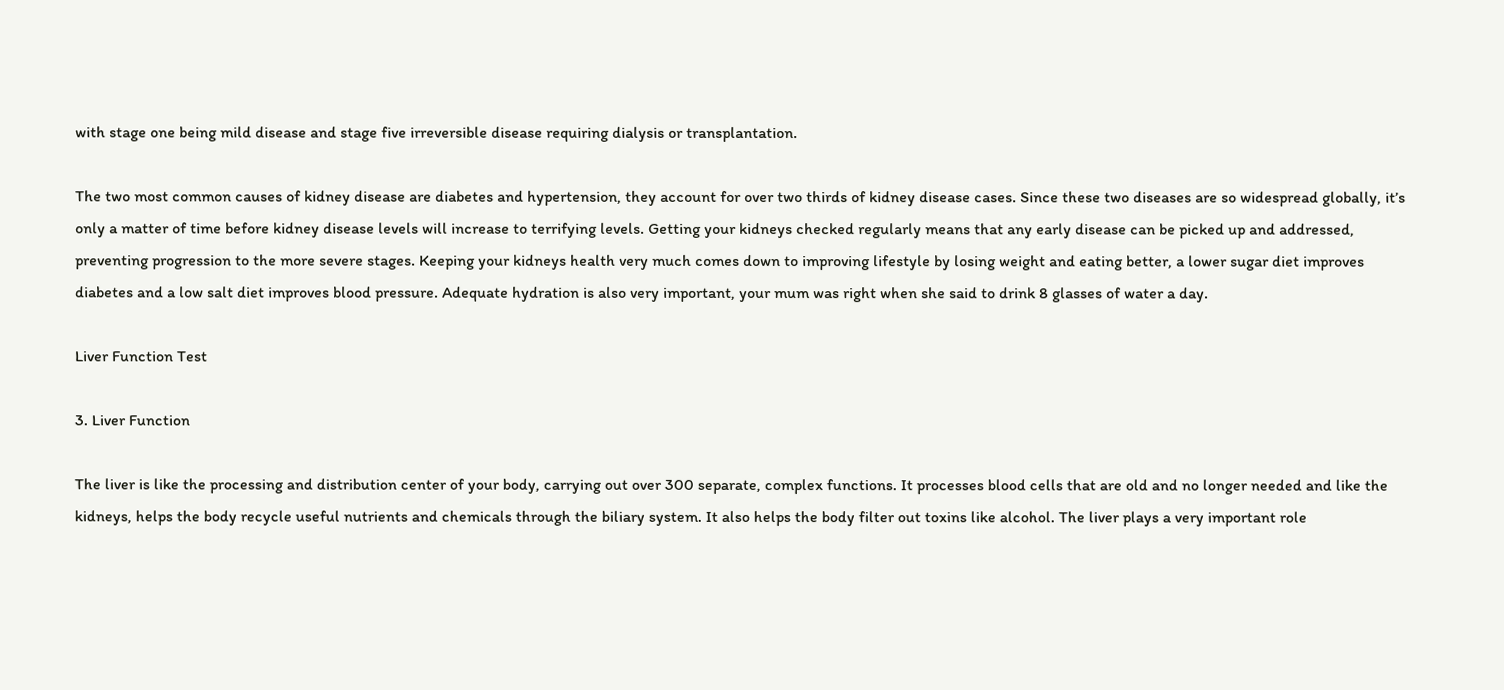with stage one being mild disease and stage five irreversible disease requiring dialysis or transplantation.

The two most common causes of kidney disease are diabetes and hypertension, they account for over two thirds of kidney disease cases. Since these two diseases are so widespread globally, it’s only a matter of time before kidney disease levels will increase to terrifying levels. Getting your kidneys checked regularly means that any early disease can be picked up and addressed, preventing progression to the more severe stages. Keeping your kidneys health very much comes down to improving lifestyle by losing weight and eating better, a lower sugar diet improves diabetes and a low salt diet improves blood pressure. Adequate hydration is also very important, your mum was right when she said to drink 8 glasses of water a day.

Liver Function Test

3. Liver Function

The liver is like the processing and distribution center of your body, carrying out over 300 separate, complex functions. It processes blood cells that are old and no longer needed and like the kidneys, helps the body recycle useful nutrients and chemicals through the biliary system. It also helps the body filter out toxins like alcohol. The liver plays a very important role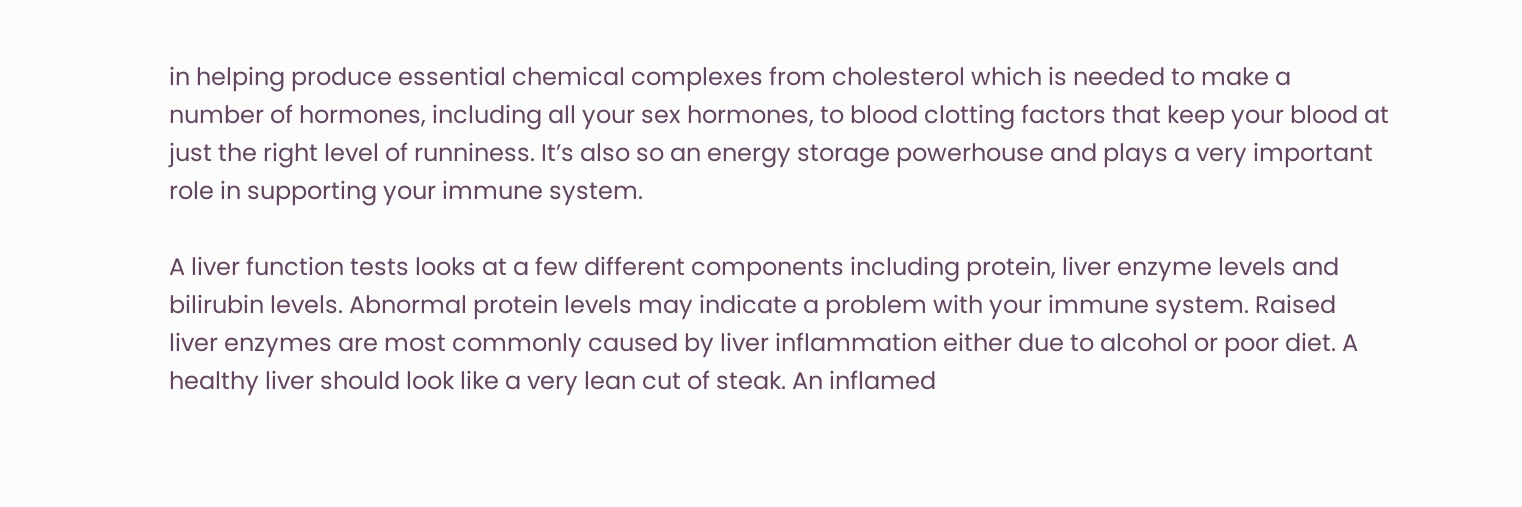in helping produce essential chemical complexes from cholesterol which is needed to make a number of hormones, including all your sex hormones, to blood clotting factors that keep your blood at just the right level of runniness. It’s also so an energy storage powerhouse and plays a very important role in supporting your immune system.

A liver function tests looks at a few different components including protein, liver enzyme levels and bilirubin levels. Abnormal protein levels may indicate a problem with your immune system. Raised liver enzymes are most commonly caused by liver inflammation either due to alcohol or poor diet. A healthy liver should look like a very lean cut of steak. An inflamed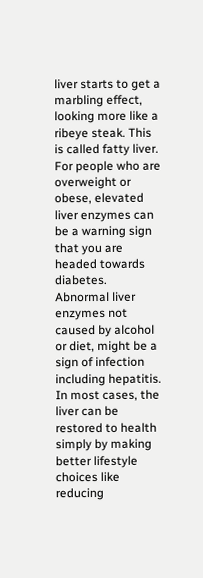liver starts to get a marbling effect, looking more like a ribeye steak. This is called fatty liver. For people who are overweight or obese, elevated liver enzymes can be a warning sign that you are headed towards diabetes. Abnormal liver enzymes not caused by alcohol or diet, might be a sign of infection including hepatitis. In most cases, the liver can be restored to health simply by making better lifestyle choices like reducing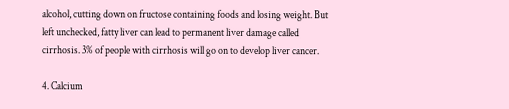alcohol, cutting down on fructose containing foods and losing weight. But left unchecked, fatty liver can lead to permanent liver damage called cirrhosis. 3% of people with cirrhosis will go on to develop liver cancer.

4. Calcium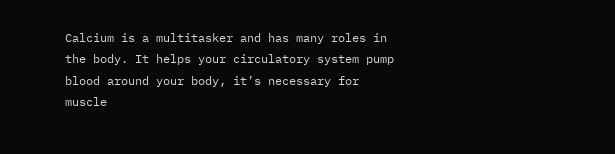Calcium is a multitasker and has many roles in the body. It helps your circulatory system pump blood around your body, it’s necessary for muscle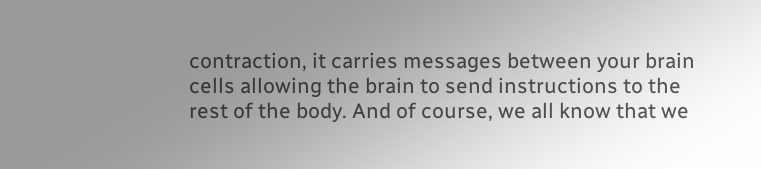contraction, it carries messages between your brain cells allowing the brain to send instructions to the rest of the body. And of course, we all know that we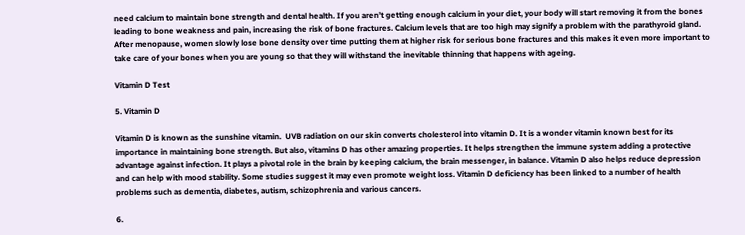need calcium to maintain bone strength and dental health. If you aren’t getting enough calcium in your diet, your body will start removing it from the bones leading to bone weakness and pain, increasing the risk of bone fractures. Calcium levels that are too high may signify a problem with the parathyroid gland. After menopause, women slowly lose bone density over time putting them at higher risk for serious bone fractures and this makes it even more important to take care of your bones when you are young so that they will withstand the inevitable thinning that happens with ageing.

Vitamin D Test

5. Vitamin D

Vitamin D is known as the sunshine vitamin.  UVB radiation on our skin converts cholesterol into vitamin D. It is a wonder vitamin known best for its importance in maintaining bone strength. But also, vitamins D has other amazing properties. It helps strengthen the immune system adding a protective advantage against infection. It plays a pivotal role in the brain by keeping calcium, the brain messenger, in balance. Vitamin D also helps reduce depression and can help with mood stability. Some studies suggest it may even promote weight loss. Vitamin D deficiency has been linked to a number of health problems such as dementia, diabetes, autism, schizophrenia and various cancers.

6.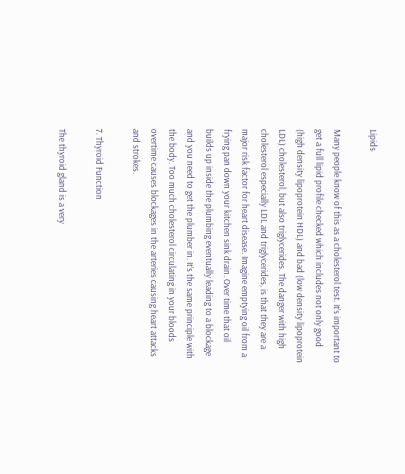Lipids

Many people know of this as a cholesterol test. It’s important to get a full lipid profile checked which includes not only good (high density lipoprotein HDL) and bad (low density lipoprotein LDL) cholesterol, but also triglycerides. The danger with high cholesterol especially LDL and triglycerides, is that they are a major risk factor for heart disease. Imagine emptying oil from a frying pan down your kitchen sink drain. Over time that oil builds up inside the plumbing eventually leading to a blockage and you need to get the plumber in. It’s the same principle with the body. Too much cholesterol circulating in your bloods overtime causes blockages in the arteries causing heart attacks and strokes.

7. Thyroid Function

The thyroid gland is a very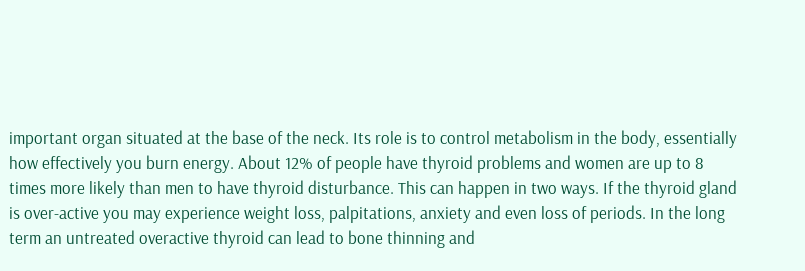important organ situated at the base of the neck. Its role is to control metabolism in the body, essentially how effectively you burn energy. About 12% of people have thyroid problems and women are up to 8 times more likely than men to have thyroid disturbance. This can happen in two ways. If the thyroid gland is over-active you may experience weight loss, palpitations, anxiety and even loss of periods. In the long term an untreated overactive thyroid can lead to bone thinning and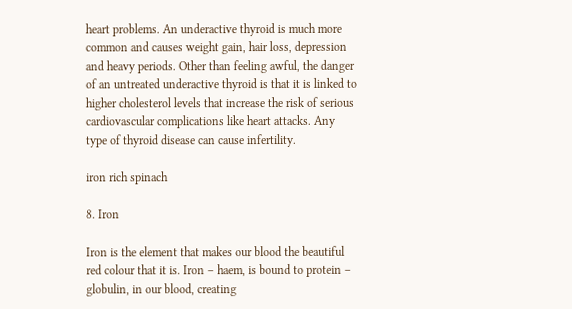heart problems. An underactive thyroid is much more common and causes weight gain, hair loss, depression and heavy periods. Other than feeling awful, the danger of an untreated underactive thyroid is that it is linked to higher cholesterol levels that increase the risk of serious cardiovascular complications like heart attacks. Any type of thyroid disease can cause infertility.

iron rich spinach

8. Iron

Iron is the element that makes our blood the beautiful red colour that it is. Iron – haem, is bound to protein – globulin, in our blood, creating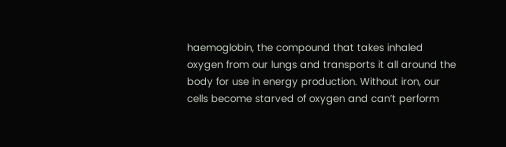haemoglobin, the compound that takes inhaled oxygen from our lungs and transports it all around the body for use in energy production. Without iron, our cells become starved of oxygen and can’t perform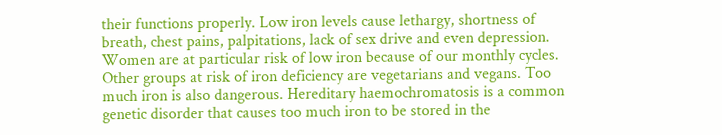their functions properly. Low iron levels cause lethargy, shortness of breath, chest pains, palpitations, lack of sex drive and even depression. Women are at particular risk of low iron because of our monthly cycles. Other groups at risk of iron deficiency are vegetarians and vegans. Too much iron is also dangerous. Hereditary haemochromatosis is a common genetic disorder that causes too much iron to be stored in the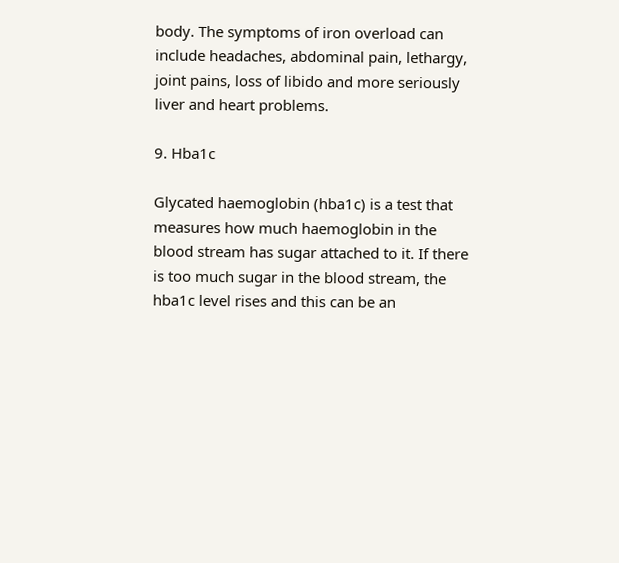body. The symptoms of iron overload can include headaches, abdominal pain, lethargy, joint pains, loss of libido and more seriously liver and heart problems.

9. Hba1c

Glycated haemoglobin (hba1c) is a test that measures how much haemoglobin in the blood stream has sugar attached to it. If there is too much sugar in the blood stream, the hba1c level rises and this can be an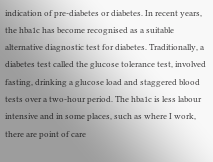indication of pre-diabetes or diabetes. In recent years, the hba1c has become recognised as a suitable alternative diagnostic test for diabetes. Traditionally, a diabetes test called the glucose tolerance test, involved fasting, drinking a glucose load and staggered blood tests over a two-hour period. The hba1c is less labour intensive and in some places, such as where I work, there are point of care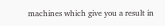machines which give you a result in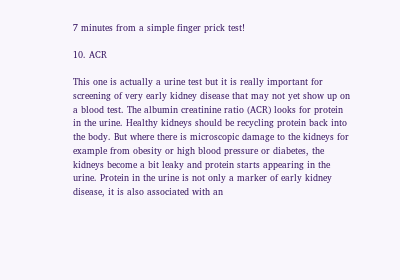7 minutes from a simple finger prick test!

10. ACR

This one is actually a urine test but it is really important for screening of very early kidney disease that may not yet show up on a blood test. The albumin creatinine ratio (ACR) looks for protein in the urine. Healthy kidneys should be recycling protein back into the body. But where there is microscopic damage to the kidneys for example from obesity or high blood pressure or diabetes, the kidneys become a bit leaky and protein starts appearing in the urine. Protein in the urine is not only a marker of early kidney disease, it is also associated with an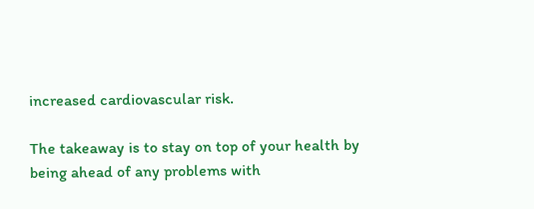increased cardiovascular risk.

The takeaway is to stay on top of your health by being ahead of any problems with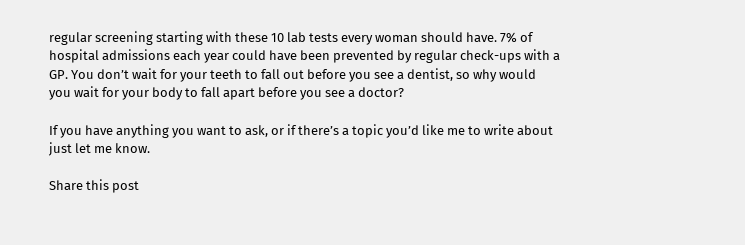regular screening starting with these 10 lab tests every woman should have. 7% of hospital admissions each year could have been prevented by regular check-ups with a GP. You don’t wait for your teeth to fall out before you see a dentist, so why would you wait for your body to fall apart before you see a doctor?

If you have anything you want to ask, or if there’s a topic you’d like me to write about just let me know.

Share this post